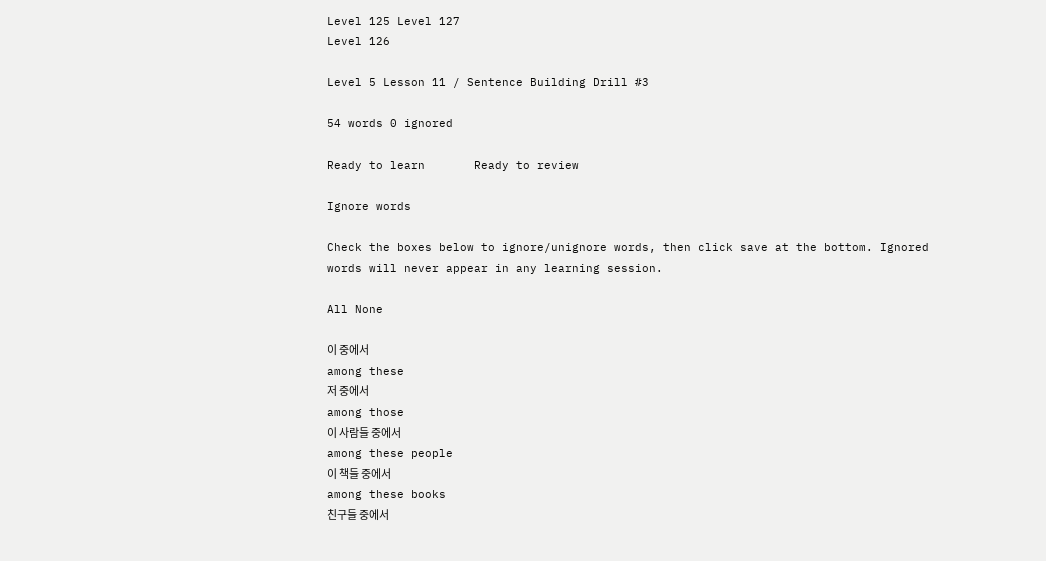Level 125 Level 127
Level 126

Level 5 Lesson 11 / Sentence Building Drill #3

54 words 0 ignored

Ready to learn       Ready to review

Ignore words

Check the boxes below to ignore/unignore words, then click save at the bottom. Ignored words will never appear in any learning session.

All None

이 중에서
among these
저 중에서
among those
이 사람들 중에서
among these people
이 책들 중에서
among these books
친구들 중에서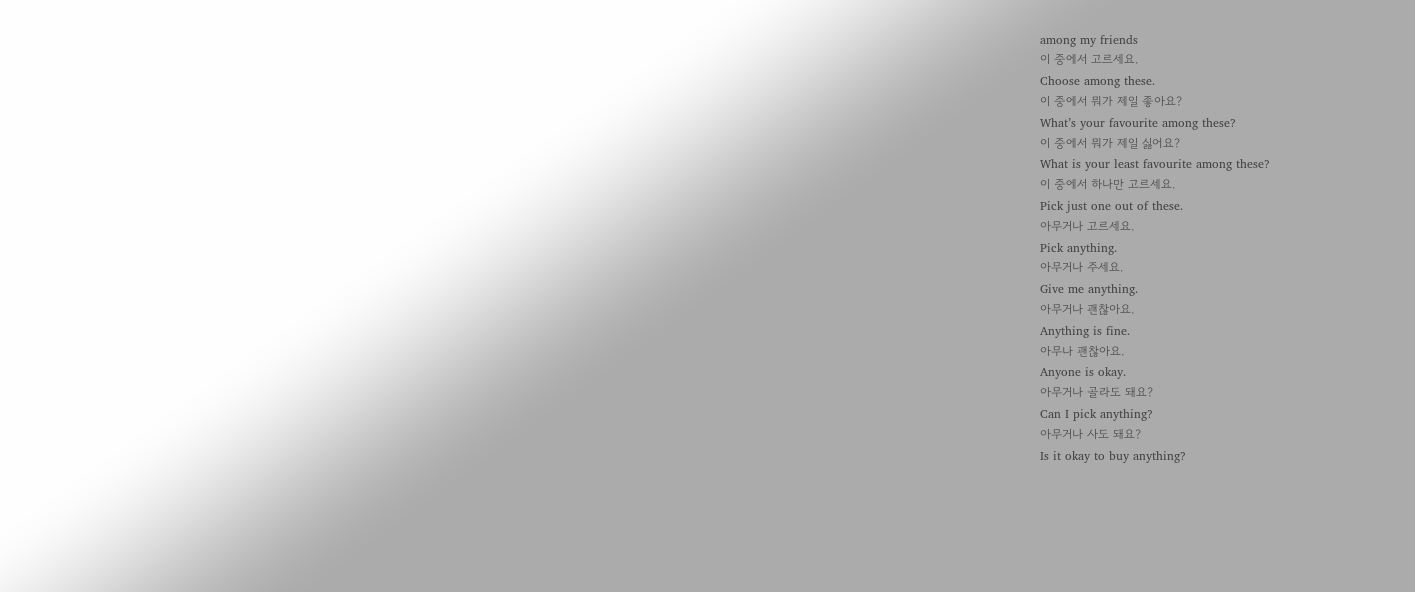among my friends
이 중에서 고르세요.
Choose among these.
이 중에서 뭐가 제일 좋아요?
What’s your favourite among these?
이 중에서 뭐가 제일 싫어요?
What is your least favourite among these?
이 중에서 하나만 고르세요.
Pick just one out of these.
아무거나 고르세요.
Pick anything.
아무거나 주세요.
Give me anything.
아무거나 괜찮아요.
Anything is fine.
아무나 괜찮아요.
Anyone is okay.
아무거나 골라도 돼요?
Can I pick anything?
아무거나 사도 돼요?
Is it okay to buy anything?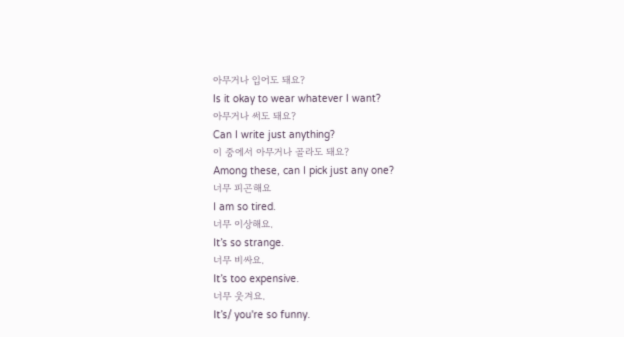아무거나 입어도 돼요?
Is it okay to wear whatever I want?
아무거나 써도 돼요?
Can I write just anything?
이 중에서 아무거나 골라도 돼요?
Among these, can I pick just any one?
너무 피곤해요
I am so tired.
너무 이상해요.
It’s so strange.
너무 비싸요.
It’s too expensive.
너무 웃겨요.
It’s/ you're so funny.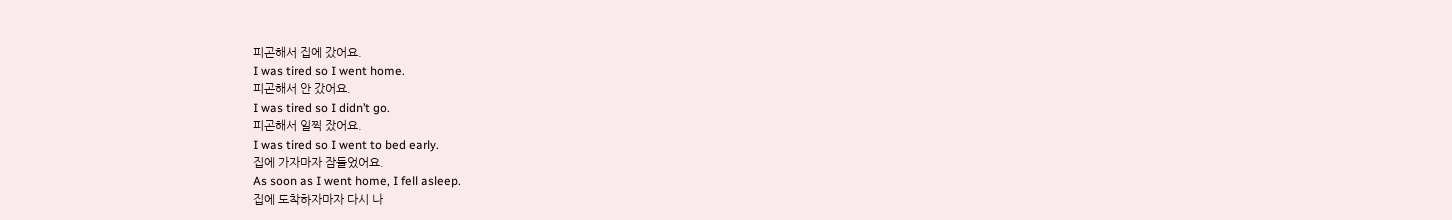피곤해서 집에 갔어요.
I was tired so I went home.
피곤해서 안 갔어요.
I was tired so I didn’t go.
피곤해서 일찍 잤어요.
I was tired so I went to bed early.
집에 가자마자 잠들었어요.
As soon as I went home, I fell asleep.
집에 도착하자마자 다시 나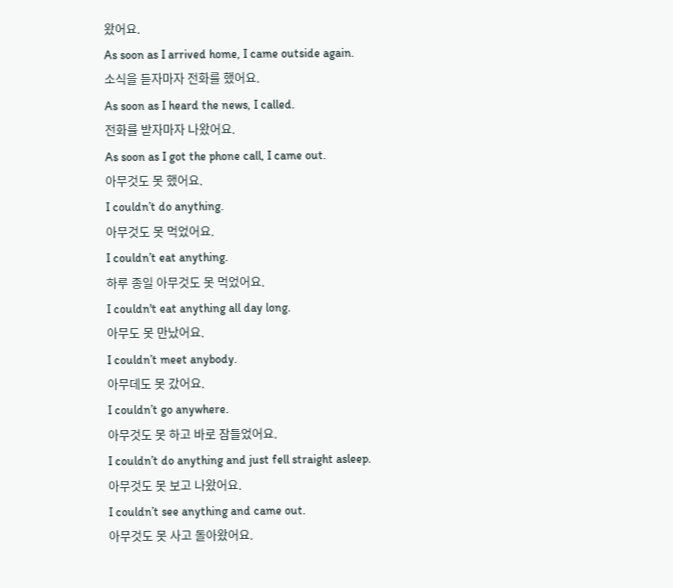왔어요.
As soon as I arrived home, I came outside again.
소식을 듣자마자 전화를 했어요.
As soon as I heard the news, I called.
전화를 받자마자 나왔어요.
As soon as I got the phone call, I came out.
아무것도 못 했어요.
I couldn’t do anything.
아무것도 못 먹었어요.
I couldn’t eat anything.
하루 종일 아무것도 못 먹었어요.
I couldn't eat anything all day long.
아무도 못 만났어요.
I couldn’t meet anybody.
아무데도 못 갔어요.
I couldn’t go anywhere.
아무것도 못 하고 바로 잠들었어요.
I couldn’t do anything and just fell straight asleep.
아무것도 못 보고 나왔어요.
I couldn’t see anything and came out.
아무것도 못 사고 돌아왔어요.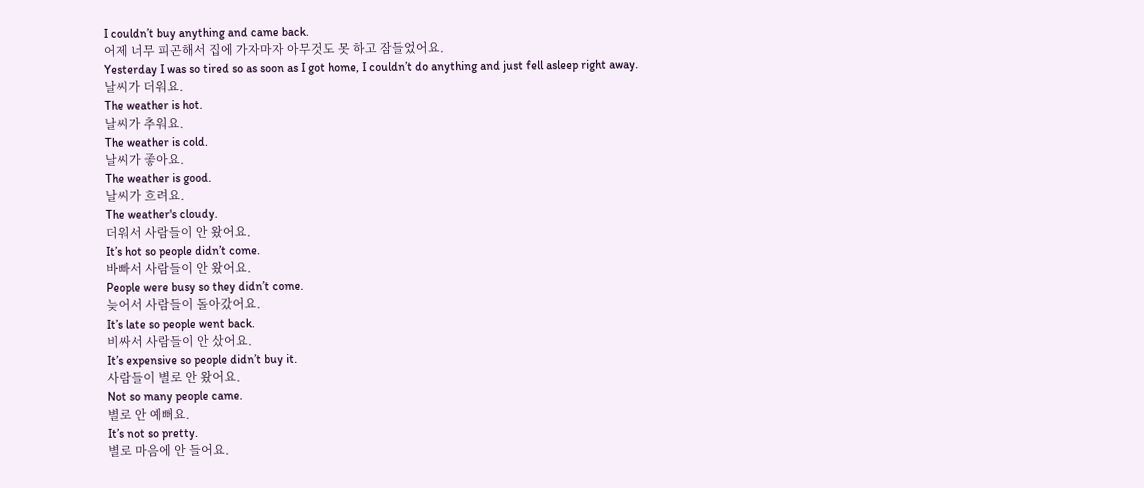I couldn’t buy anything and came back.
어제 너무 피곤해서 집에 가자마자 아무것도 못 하고 잠들었어요.
Yesterday I was so tired so as soon as I got home, I couldn’t do anything and just fell asleep right away.
날씨가 더워요.
The weather is hot.
날씨가 추워요.
The weather is cold.
날씨가 좋아요.
The weather is good.
날씨가 흐려요.
The weather's cloudy.
더워서 사람들이 안 왔어요.
It’s hot so people didn’t come.
바빠서 사람들이 안 왔어요.
People were busy so they didn’t come.
늦어서 사람들이 돌아갔어요.
It’s late so people went back.
비싸서 사람들이 안 샀어요.
It’s expensive so people didn’t buy it.
사람들이 별로 안 왔어요.
Not so many people came.
별로 안 예뻐요.
It’s not so pretty.
별로 마음에 안 들어요.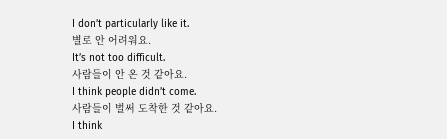I don’t particularly like it.
별로 안 어려워요.
It’s not too difficult.
사람들이 안 온 것 같아요.
I think people didn’t come.
사람들이 벌써 도착한 것 같아요.
I think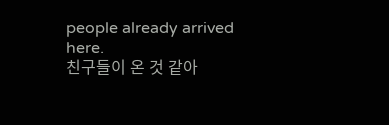people already arrived here.
친구들이 온 것 같아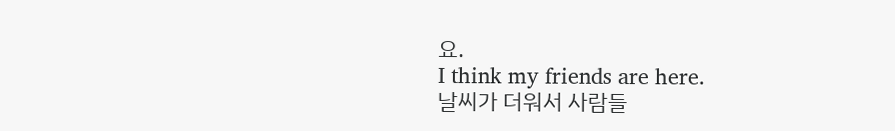요.
I think my friends are here.
날씨가 더워서 사람들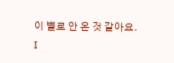이 별로 안 온 것 같아요.
I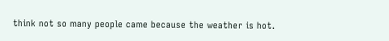think not so many people came because the weather is hot.